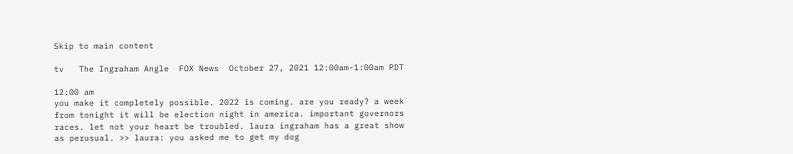Skip to main content

tv   The Ingraham Angle  FOX News  October 27, 2021 12:00am-1:00am PDT

12:00 am
you make it completely possible. 2022 is coming. are you ready? a week from tonight it will be election night in america. important governors races. let not your heart be troubled. laura ingraham has a great show as perusual. >> laura: you asked me to get my dog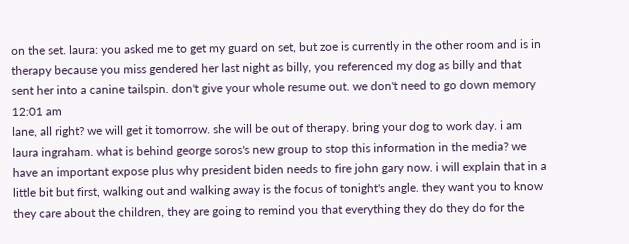on the set. laura: you asked me to get my guard on set, but zoe is currently in the other room and is in therapy because you miss gendered her last night as billy, you referenced my dog as billy and that sent her into a canine tailspin. don't give your whole resume out. we don't need to go down memory
12:01 am
lane, all right? we will get it tomorrow. she will be out of therapy. bring your dog to work day. i am laura ingraham. what is behind george soros's new group to stop this information in the media? we have an important expose plus why president biden needs to fire john gary now. i will explain that in a little bit but first, walking out and walking away is the focus of tonight's angle. they want you to know they care about the children, they are going to remind you that everything they do they do for the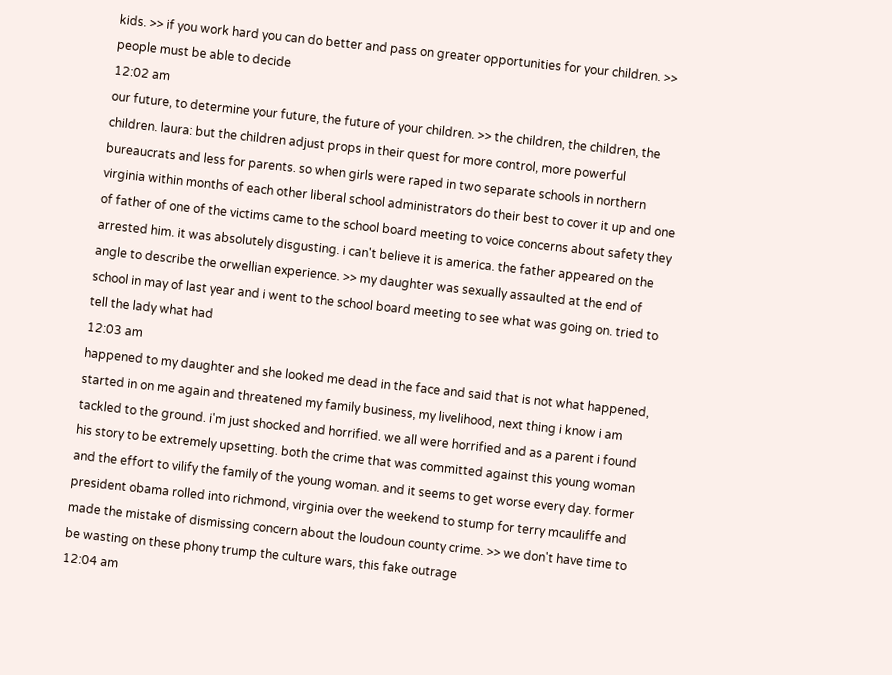kids. >> if you work hard you can do better and pass on greater opportunities for your children. >> people must be able to decide
12:02 am
our future, to determine your future, the future of your children. >> the children, the children, the children. laura: but the children adjust props in their quest for more control, more powerful bureaucrats and less for parents. so when girls were raped in two separate schools in northern virginia within months of each other liberal school administrators do their best to cover it up and one of father of one of the victims came to the school board meeting to voice concerns about safety they arrested him. it was absolutely disgusting. i can't believe it is america. the father appeared on the angle to describe the orwellian experience. >> my daughter was sexually assaulted at the end of school in may of last year and i went to the school board meeting to see what was going on. tried to tell the lady what had
12:03 am
happened to my daughter and she looked me dead in the face and said that is not what happened, started in on me again and threatened my family business, my livelihood, next thing i know i am tackled to the ground. i'm just shocked and horrified. we all were horrified and as a parent i found his story to be extremely upsetting. both the crime that was committed against this young woman and the effort to vilify the family of the young woman. and it seems to get worse every day. former president obama rolled into richmond, virginia over the weekend to stump for terry mcauliffe and made the mistake of dismissing concern about the loudoun county crime. >> we don't have time to be wasting on these phony trump the culture wars, this fake outrage
12:04 am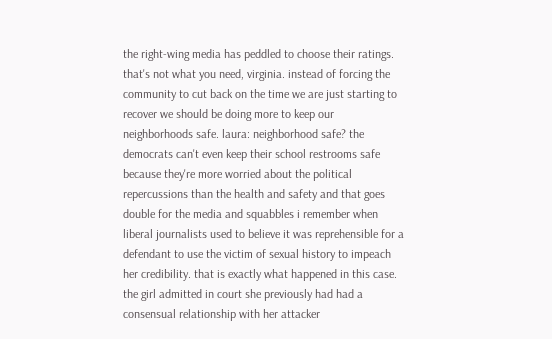the right-wing media has peddled to choose their ratings. that's not what you need, virginia. instead of forcing the community to cut back on the time we are just starting to recover we should be doing more to keep our neighborhoods safe. laura: neighborhood safe? the democrats can't even keep their school restrooms safe because they're more worried about the political repercussions than the health and safety and that goes double for the media and squabbles i remember when liberal journalists used to believe it was reprehensible for a defendant to use the victim of sexual history to impeach her credibility. that is exactly what happened in this case. the girl admitted in court she previously had had a consensual relationship with her attacker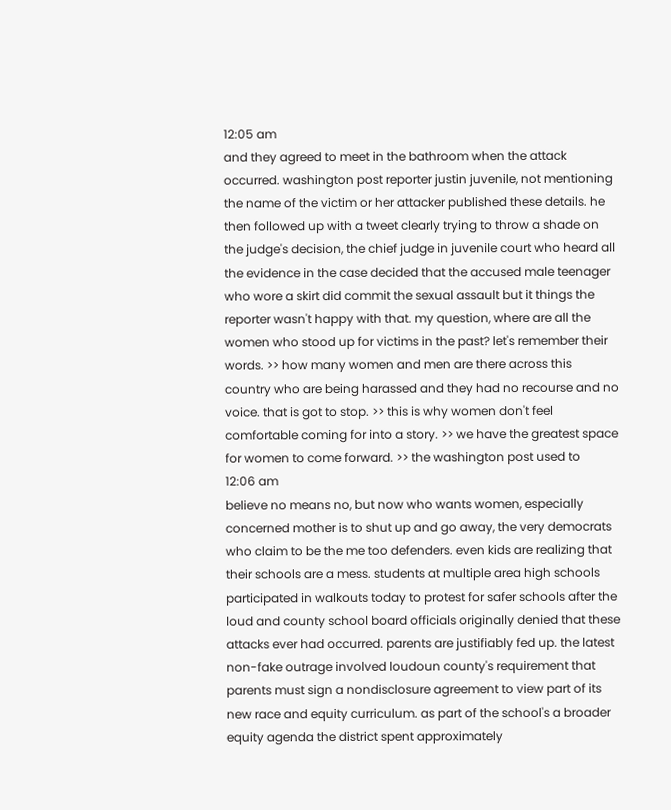12:05 am
and they agreed to meet in the bathroom when the attack occurred. washington post reporter justin juvenile, not mentioning the name of the victim or her attacker published these details. he then followed up with a tweet clearly trying to throw a shade on the judge's decision, the chief judge in juvenile court who heard all the evidence in the case decided that the accused male teenager who wore a skirt did commit the sexual assault but it things the reporter wasn't happy with that. my question, where are all the women who stood up for victims in the past? let's remember their words. >> how many women and men are there across this country who are being harassed and they had no recourse and no voice. that is got to stop. >> this is why women don't feel comfortable coming for into a story. >> we have the greatest space for women to come forward. >> the washington post used to
12:06 am
believe no means no, but now who wants women, especially concerned mother is to shut up and go away, the very democrats who claim to be the me too defenders. even kids are realizing that their schools are a mess. students at multiple area high schools participated in walkouts today to protest for safer schools after the loud and county school board officials originally denied that these attacks ever had occurred. parents are justifiably fed up. the latest non-fake outrage involved loudoun county's requirement that parents must sign a nondisclosure agreement to view part of its new race and equity curriculum. as part of the school's a broader equity agenda the district spent approximately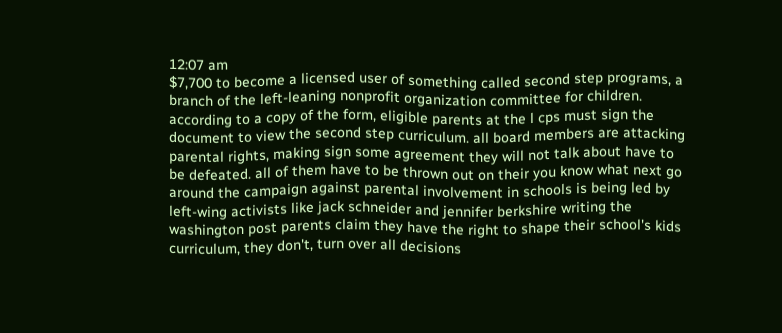12:07 am
$7,700 to become a licensed user of something called second step programs, a branch of the left-leaning nonprofit organization committee for children. according to a copy of the form, eligible parents at the l cps must sign the document to view the second step curriculum. all board members are attacking parental rights, making sign some agreement they will not talk about have to be defeated. all of them have to be thrown out on their you know what next go around the campaign against parental involvement in schools is being led by left-wing activists like jack schneider and jennifer berkshire writing the washington post parents claim they have the right to shape their school's kids curriculum, they don't, turn over all decisions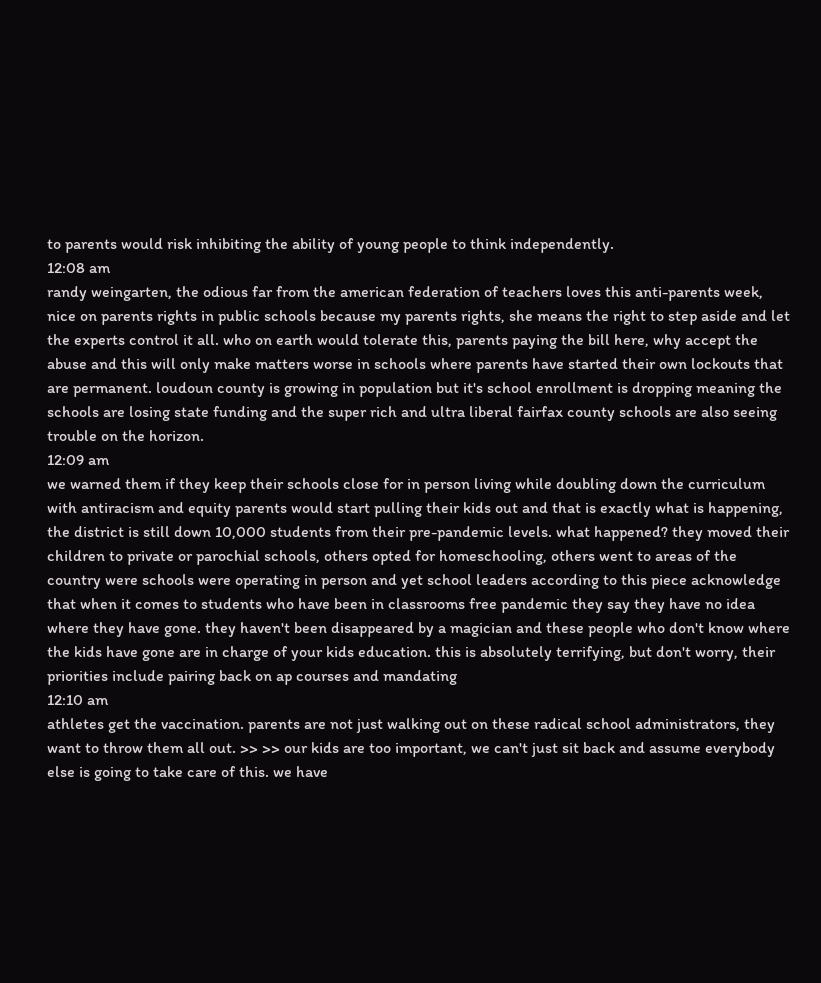to parents would risk inhibiting the ability of young people to think independently.
12:08 am
randy weingarten, the odious far from the american federation of teachers loves this anti-parents week, nice on parents rights in public schools because my parents rights, she means the right to step aside and let the experts control it all. who on earth would tolerate this, parents paying the bill here, why accept the abuse and this will only make matters worse in schools where parents have started their own lockouts that are permanent. loudoun county is growing in population but it's school enrollment is dropping meaning the schools are losing state funding and the super rich and ultra liberal fairfax county schools are also seeing trouble on the horizon.
12:09 am
we warned them if they keep their schools close for in person living while doubling down the curriculum with antiracism and equity parents would start pulling their kids out and that is exactly what is happening, the district is still down 10,000 students from their pre-pandemic levels. what happened? they moved their children to private or parochial schools, others opted for homeschooling, others went to areas of the country were schools were operating in person and yet school leaders according to this piece acknowledge that when it comes to students who have been in classrooms free pandemic they say they have no idea where they have gone. they haven't been disappeared by a magician and these people who don't know where the kids have gone are in charge of your kids education. this is absolutely terrifying, but don't worry, their priorities include pairing back on ap courses and mandating
12:10 am
athletes get the vaccination. parents are not just walking out on these radical school administrators, they want to throw them all out. >> >> our kids are too important, we can't just sit back and assume everybody else is going to take care of this. we have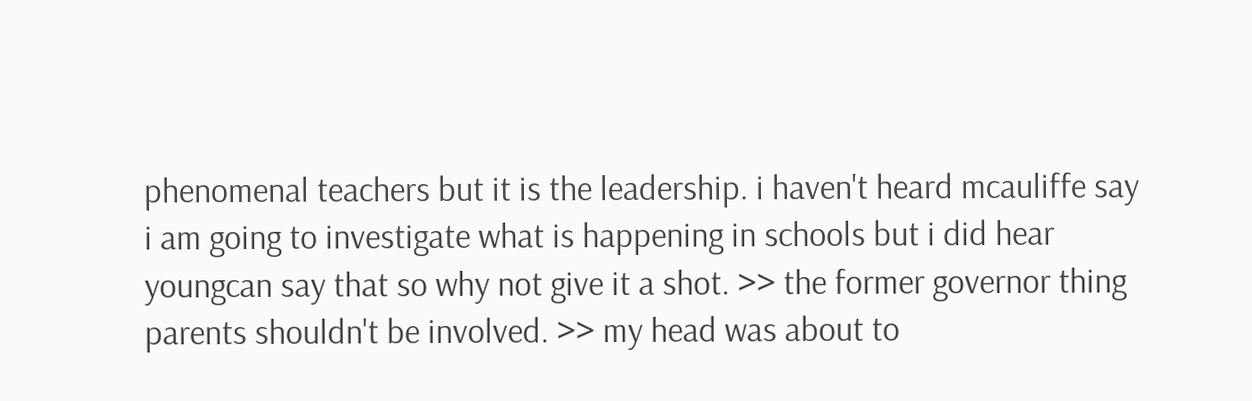phenomenal teachers but it is the leadership. i haven't heard mcauliffe say i am going to investigate what is happening in schools but i did hear youngcan say that so why not give it a shot. >> the former governor thing parents shouldn't be involved. >> my head was about to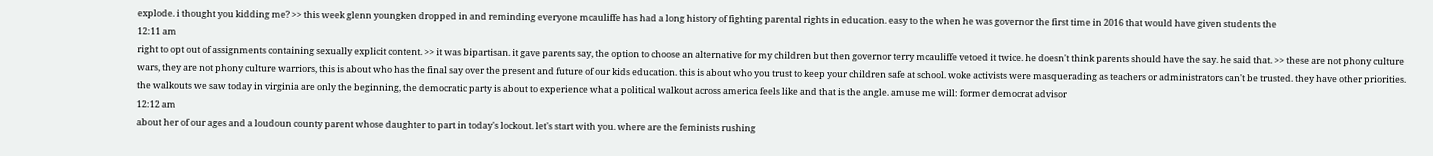explode. i thought you kidding me? >> this week glenn youngken dropped in and reminding everyone mcauliffe has had a long history of fighting parental rights in education. easy to the when he was governor the first time in 2016 that would have given students the
12:11 am
right to opt out of assignments containing sexually explicit content. >> it was bipartisan. it gave parents say, the option to choose an alternative for my children but then governor terry mcauliffe vetoed it twice. he doesn't think parents should have the say. he said that. >> these are not phony culture wars, they are not phony culture warriors, this is about who has the final say over the present and future of our kids education. this is about who you trust to keep your children safe at school. woke activists were masquerading as teachers or administrators can't be trusted. they have other priorities. the walkouts we saw today in virginia are only the beginning, the democratic party is about to experience what a political walkout across america feels like and that is the angle. amuse me will: former democrat advisor
12:12 am
about her of our ages and a loudoun county parent whose daughter to part in today's lockout. let's start with you. where are the feminists rushing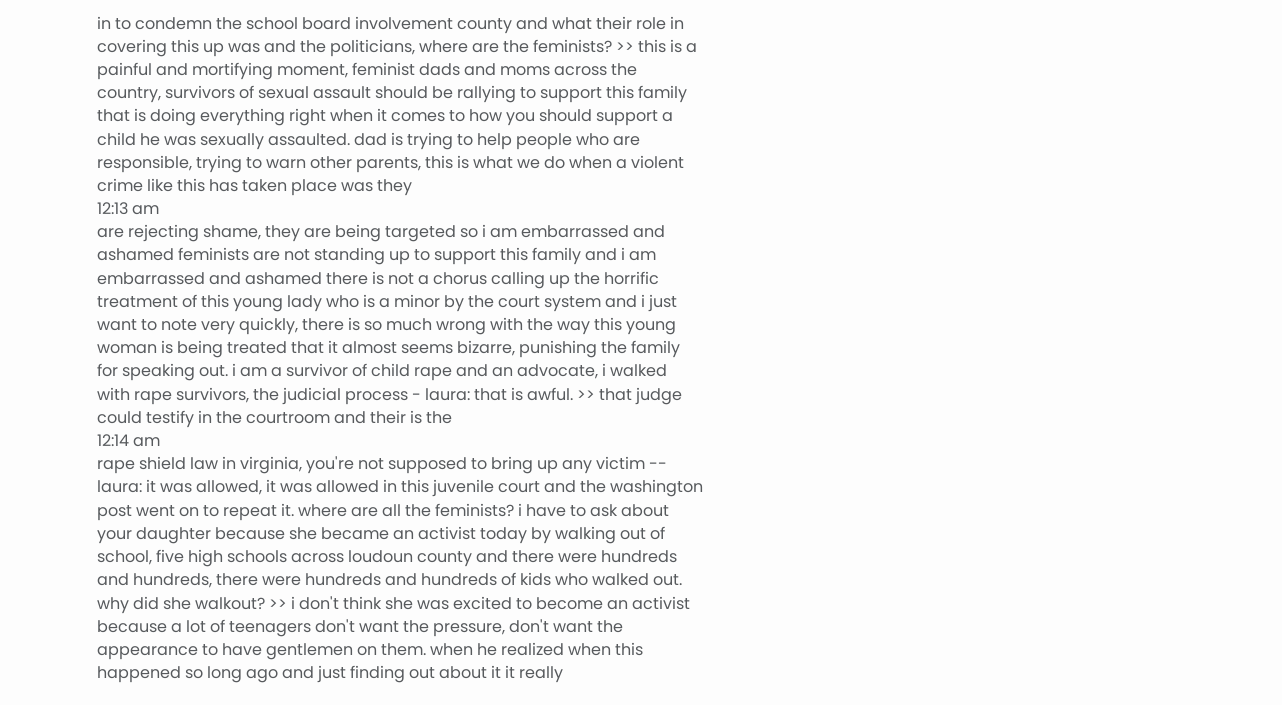in to condemn the school board involvement county and what their role in covering this up was and the politicians, where are the feminists? >> this is a painful and mortifying moment, feminist dads and moms across the country, survivors of sexual assault should be rallying to support this family that is doing everything right when it comes to how you should support a child he was sexually assaulted. dad is trying to help people who are responsible, trying to warn other parents, this is what we do when a violent crime like this has taken place was they
12:13 am
are rejecting shame, they are being targeted so i am embarrassed and ashamed feminists are not standing up to support this family and i am embarrassed and ashamed there is not a chorus calling up the horrific treatment of this young lady who is a minor by the court system and i just want to note very quickly, there is so much wrong with the way this young woman is being treated that it almost seems bizarre, punishing the family for speaking out. i am a survivor of child rape and an advocate, i walked with rape survivors, the judicial process - laura: that is awful. >> that judge could testify in the courtroom and their is the
12:14 am
rape shield law in virginia, you're not supposed to bring up any victim -- laura: it was allowed, it was allowed in this juvenile court and the washington post went on to repeat it. where are all the feminists? i have to ask about your daughter because she became an activist today by walking out of school, five high schools across loudoun county and there were hundreds and hundreds, there were hundreds and hundreds of kids who walked out. why did she walkout? >> i don't think she was excited to become an activist because a lot of teenagers don't want the pressure, don't want the appearance to have gentlemen on them. when he realized when this happened so long ago and just finding out about it it really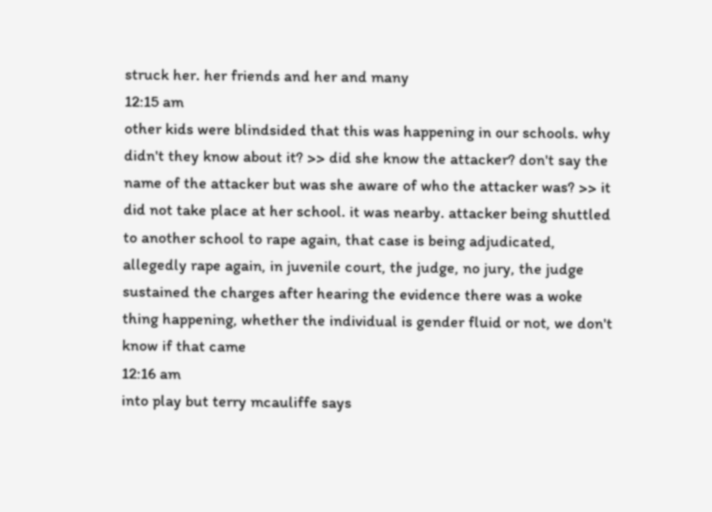struck her. her friends and her and many
12:15 am
other kids were blindsided that this was happening in our schools. why didn't they know about it? >> did she know the attacker? don't say the name of the attacker but was she aware of who the attacker was? >> it did not take place at her school. it was nearby. attacker being shuttled to another school to rape again, that case is being adjudicated, allegedly rape again, in juvenile court, the judge, no jury, the judge sustained the charges after hearing the evidence there was a woke thing happening, whether the individual is gender fluid or not, we don't know if that came
12:16 am
into play but terry mcauliffe says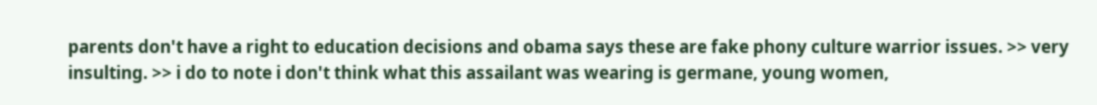parents don't have a right to education decisions and obama says these are fake phony culture warrior issues. >> very insulting. >> i do to note i don't think what this assailant was wearing is germane, young women,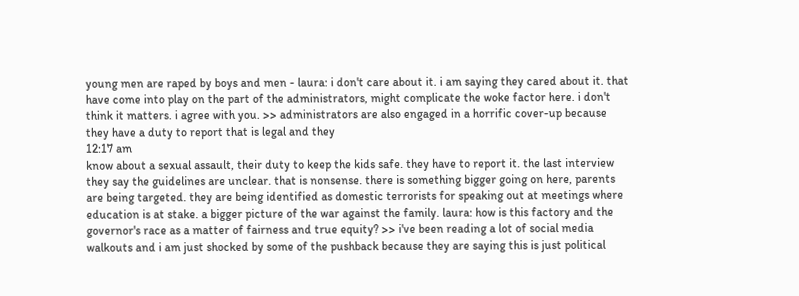young men are raped by boys and men - laura: i don't care about it. i am saying they cared about it. that have come into play on the part of the administrators, might complicate the woke factor here. i don't think it matters. i agree with you. >> administrators are also engaged in a horrific cover-up because they have a duty to report that is legal and they
12:17 am
know about a sexual assault, their duty to keep the kids safe. they have to report it. the last interview they say the guidelines are unclear. that is nonsense. there is something bigger going on here, parents are being targeted. they are being identified as domestic terrorists for speaking out at meetings where education is at stake. a bigger picture of the war against the family. laura: how is this factory and the governor's race as a matter of fairness and true equity? >> i've been reading a lot of social media walkouts and i am just shocked by some of the pushback because they are saying this is just political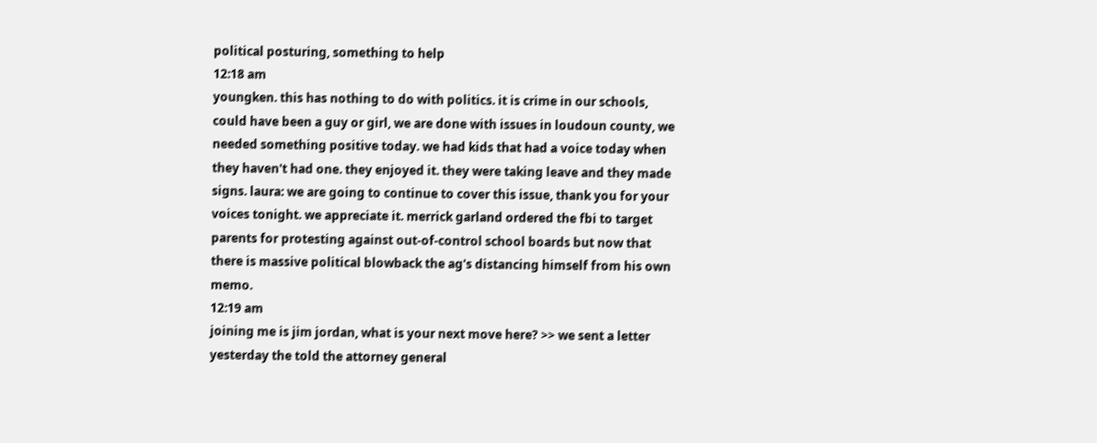political posturing, something to help
12:18 am
youngken. this has nothing to do with politics. it is crime in our schools, could have been a guy or girl, we are done with issues in loudoun county, we needed something positive today. we had kids that had a voice today when they haven't had one. they enjoyed it. they were taking leave and they made signs. laura: we are going to continue to cover this issue, thank you for your voices tonight. we appreciate it. merrick garland ordered the fbi to target parents for protesting against out-of-control school boards but now that there is massive political blowback the ag's distancing himself from his own memo.
12:19 am
joining me is jim jordan, what is your next move here? >> we sent a letter yesterday the told the attorney general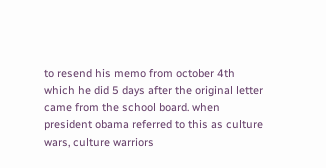to resend his memo from october 4th which he did 5 days after the original letter came from the school board. when president obama referred to this as culture wars, culture warriors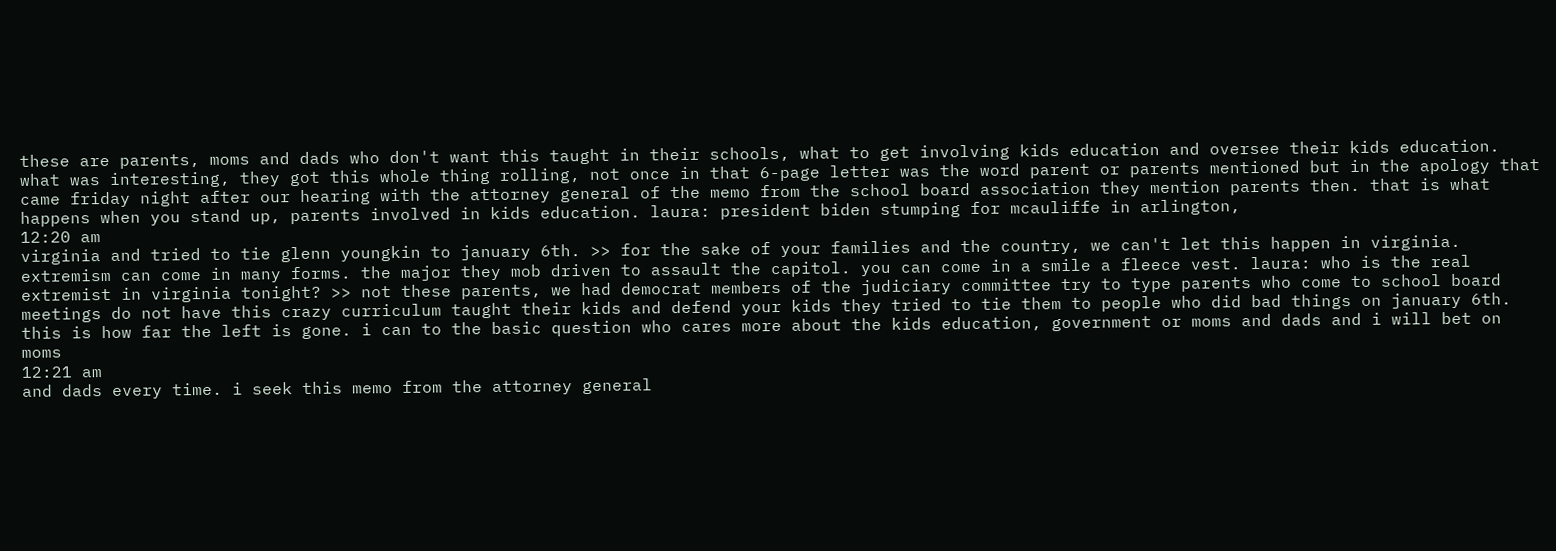these are parents, moms and dads who don't want this taught in their schools, what to get involving kids education and oversee their kids education. what was interesting, they got this whole thing rolling, not once in that 6-page letter was the word parent or parents mentioned but in the apology that came friday night after our hearing with the attorney general of the memo from the school board association they mention parents then. that is what happens when you stand up, parents involved in kids education. laura: president biden stumping for mcauliffe in arlington,
12:20 am
virginia and tried to tie glenn youngkin to january 6th. >> for the sake of your families and the country, we can't let this happen in virginia. extremism can come in many forms. the major they mob driven to assault the capitol. you can come in a smile a fleece vest. laura: who is the real extremist in virginia tonight? >> not these parents, we had democrat members of the judiciary committee try to type parents who come to school board meetings do not have this crazy curriculum taught their kids and defend your kids they tried to tie them to people who did bad things on january 6th. this is how far the left is gone. i can to the basic question who cares more about the kids education, government or moms and dads and i will bet on moms
12:21 am
and dads every time. i seek this memo from the attorney general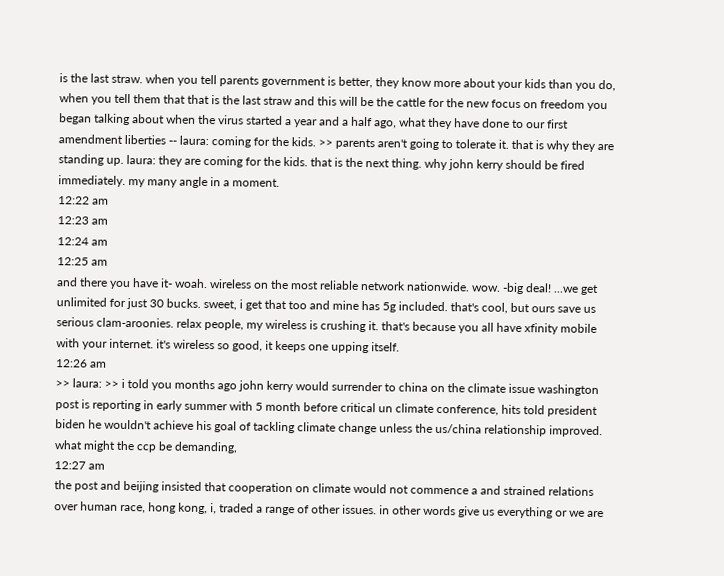is the last straw. when you tell parents government is better, they know more about your kids than you do, when you tell them that that is the last straw and this will be the cattle for the new focus on freedom you began talking about when the virus started a year and a half ago, what they have done to our first amendment liberties -- laura: coming for the kids. >> parents aren't going to tolerate it. that is why they are standing up. laura: they are coming for the kids. that is the next thing. why john kerry should be fired immediately. my many angle in a moment.
12:22 am
12:23 am
12:24 am
12:25 am
and there you have it- woah. wireless on the most reliable network nationwide. wow. -big deal! ...we get unlimited for just 30 bucks. sweet, i get that too and mine has 5g included. that's cool, but ours save us serious clam-aroonies. relax people, my wireless is crushing it. that's because you all have xfinity mobile with your internet. it's wireless so good, it keeps one upping itself.
12:26 am
>> laura: >> i told you months ago john kerry would surrender to china on the climate issue washington post is reporting in early summer with 5 month before critical un climate conference, hits told president biden he wouldn't achieve his goal of tackling climate change unless the us/china relationship improved. what might the ccp be demanding,
12:27 am
the post and beijing insisted that cooperation on climate would not commence a and strained relations over human race, hong kong, i, traded a range of other issues. in other words give us everything or we are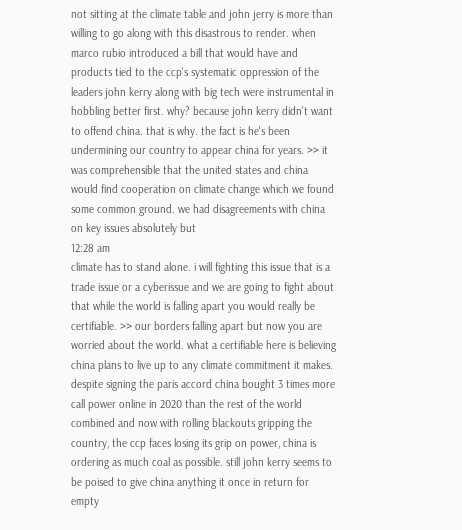not sitting at the climate table and john jerry is more than willing to go along with this disastrous to render. when marco rubio introduced a bill that would have and products tied to the ccp's systematic oppression of the leaders john kerry along with big tech were instrumental in hobbling better first. why? because john kerry didn't want to offend china. that is why. the fact is he's been undermining our country to appear china for years. >> it was comprehensible that the united states and china would find cooperation on climate change which we found some common ground. we had disagreements with china on key issues absolutely but
12:28 am
climate has to stand alone. i will fighting this issue that is a trade issue or a cyberissue and we are going to fight about that while the world is falling apart you would really be certifiable. >> our borders falling apart but now you are worried about the world. what a certifiable here is believing china plans to live up to any climate commitment it makes. despite signing the paris accord china bought 3 times more call power online in 2020 than the rest of the world combined and now with rolling blackouts gripping the country, the ccp faces losing its grip on power, china is ordering as much coal as possible. still john kerry seems to be poised to give china anything it once in return for empty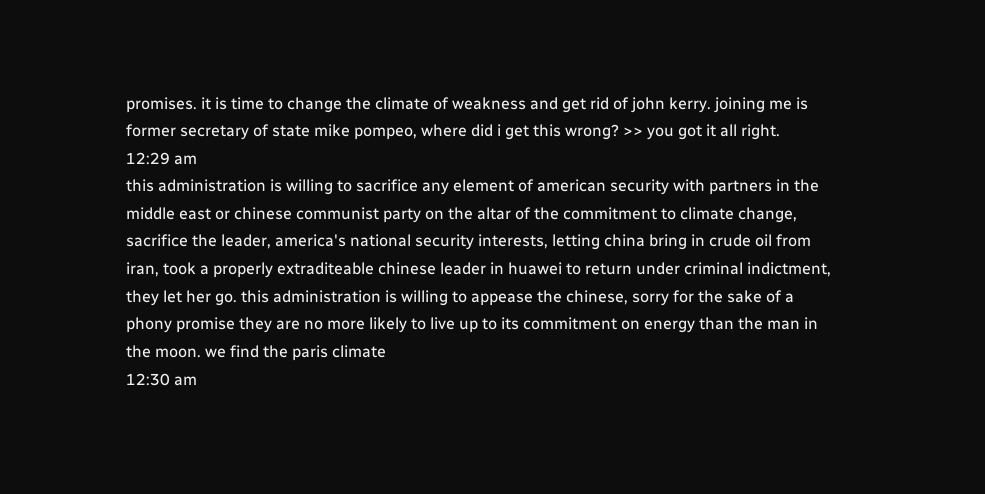promises. it is time to change the climate of weakness and get rid of john kerry. joining me is former secretary of state mike pompeo, where did i get this wrong? >> you got it all right.
12:29 am
this administration is willing to sacrifice any element of american security with partners in the middle east or chinese communist party on the altar of the commitment to climate change, sacrifice the leader, america's national security interests, letting china bring in crude oil from iran, took a properly extraditeable chinese leader in huawei to return under criminal indictment, they let her go. this administration is willing to appease the chinese, sorry for the sake of a phony promise they are no more likely to live up to its commitment on energy than the man in the moon. we find the paris climate
12:30 am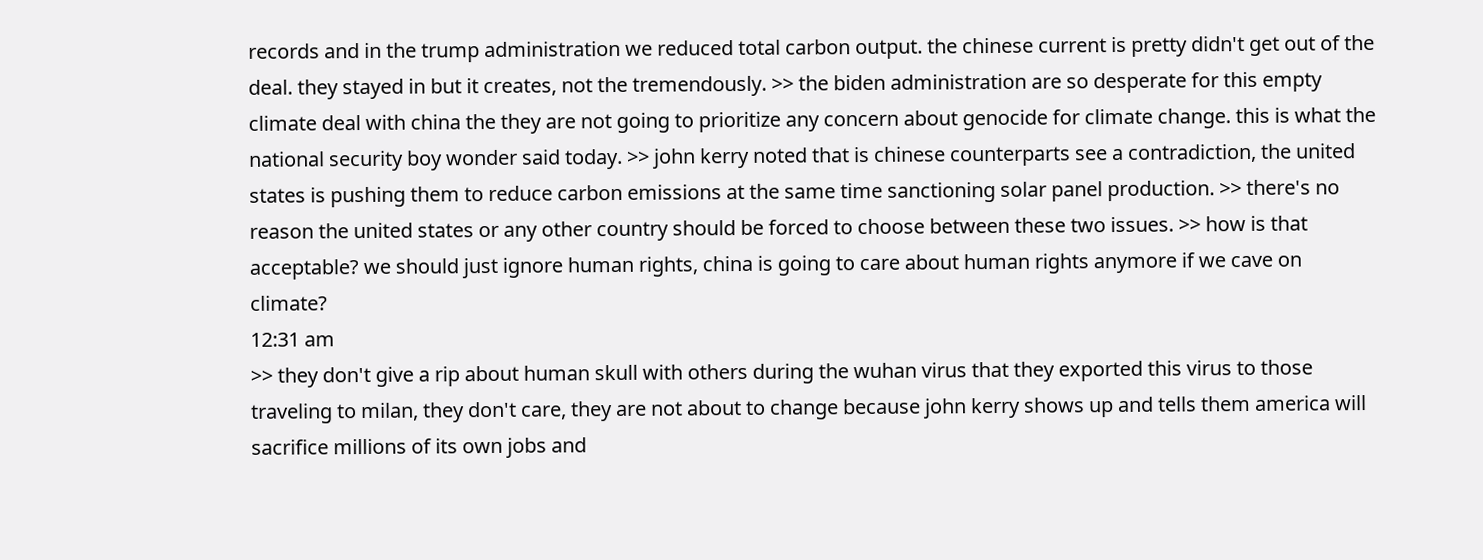records and in the trump administration we reduced total carbon output. the chinese current is pretty didn't get out of the deal. they stayed in but it creates, not the tremendously. >> the biden administration are so desperate for this empty climate deal with china the they are not going to prioritize any concern about genocide for climate change. this is what the national security boy wonder said today. >> john kerry noted that is chinese counterparts see a contradiction, the united states is pushing them to reduce carbon emissions at the same time sanctioning solar panel production. >> there's no reason the united states or any other country should be forced to choose between these two issues. >> how is that acceptable? we should just ignore human rights, china is going to care about human rights anymore if we cave on climate?
12:31 am
>> they don't give a rip about human skull with others during the wuhan virus that they exported this virus to those traveling to milan, they don't care, they are not about to change because john kerry shows up and tells them america will sacrifice millions of its own jobs and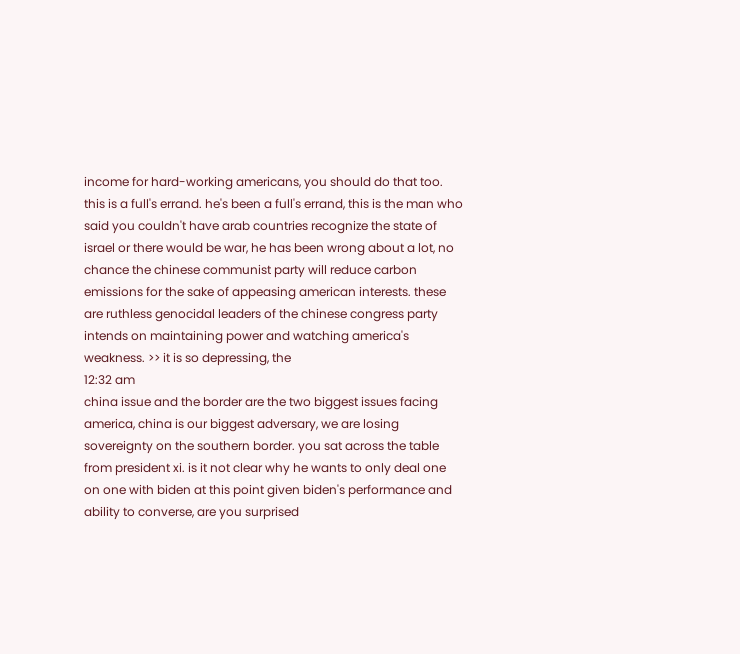income for hard-working americans, you should do that too. this is a full's errand. he's been a full's errand, this is the man who said you couldn't have arab countries recognize the state of israel or there would be war, he has been wrong about a lot, no chance the chinese communist party will reduce carbon emissions for the sake of appeasing american interests. these are ruthless genocidal leaders of the chinese congress party intends on maintaining power and watching america's weakness. >> it is so depressing, the
12:32 am
china issue and the border are the two biggest issues facing america, china is our biggest adversary, we are losing sovereignty on the southern border. you sat across the table from president xi. is it not clear why he wants to only deal one on one with biden at this point given biden's performance and ability to converse, are you surprised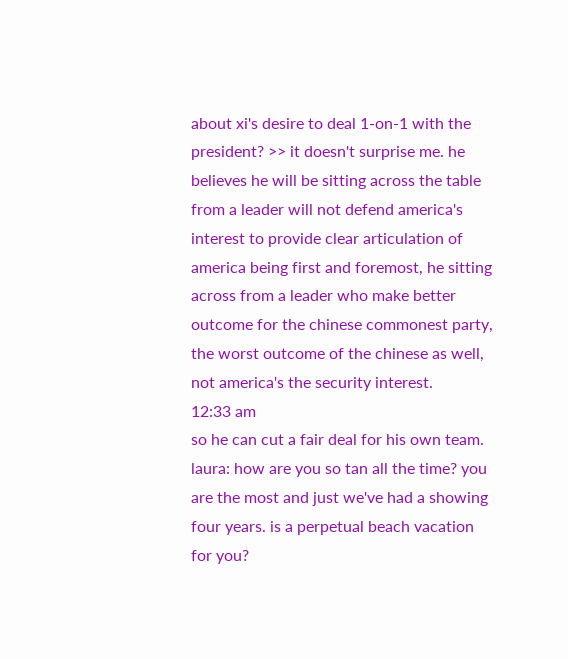about xi's desire to deal 1-on-1 with the president? >> it doesn't surprise me. he believes he will be sitting across the table from a leader will not defend america's interest to provide clear articulation of america being first and foremost, he sitting across from a leader who make better outcome for the chinese commonest party, the worst outcome of the chinese as well, not america's the security interest.
12:33 am
so he can cut a fair deal for his own team. laura: how are you so tan all the time? you are the most and just we've had a showing four years. is a perpetual beach vacation for you?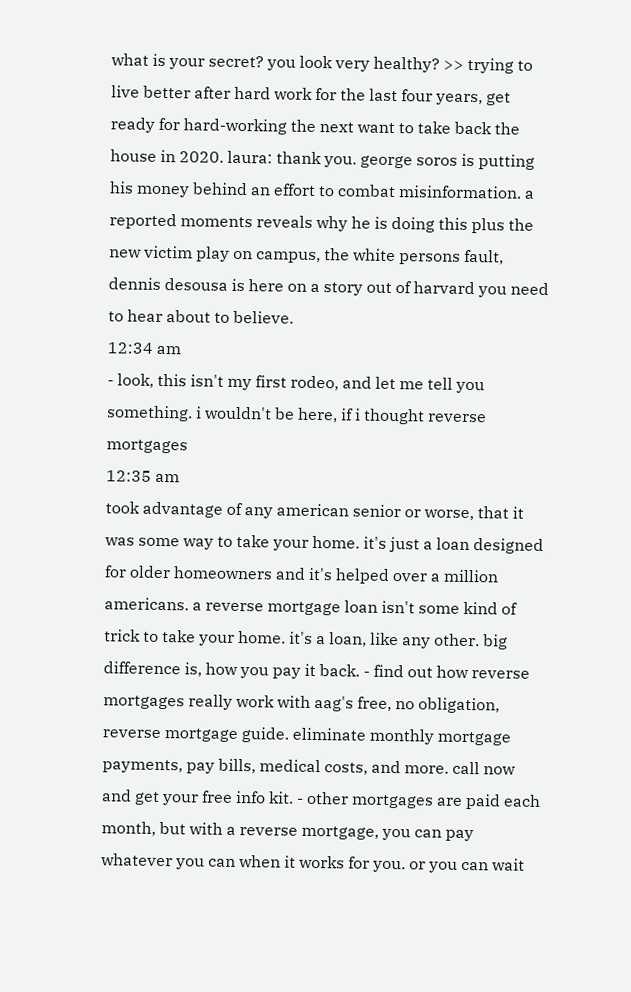what is your secret? you look very healthy? >> trying to live better after hard work for the last four years, get ready for hard-working the next want to take back the house in 2020. laura: thank you. george soros is putting his money behind an effort to combat misinformation. a reported moments reveals why he is doing this plus the new victim play on campus, the white persons fault, dennis desousa is here on a story out of harvard you need to hear about to believe.
12:34 am
- look, this isn't my first rodeo, and let me tell you something. i wouldn't be here, if i thought reverse mortgages
12:35 am
took advantage of any american senior or worse, that it was some way to take your home. it's just a loan designed for older homeowners and it's helped over a million americans. a reverse mortgage loan isn't some kind of trick to take your home. it's a loan, like any other. big difference is, how you pay it back. - find out how reverse mortgages really work with aag's free, no obligation, reverse mortgage guide. eliminate monthly mortgage payments, pay bills, medical costs, and more. call now and get your free info kit. - other mortgages are paid each month, but with a reverse mortgage, you can pay whatever you can when it works for you. or you can wait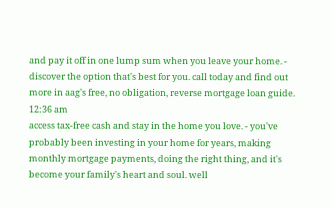and pay it off in one lump sum when you leave your home. - discover the option that's best for you. call today and find out more in aag's free, no obligation, reverse mortgage loan guide.
12:36 am
access tax-free cash and stay in the home you love. - you've probably been investing in your home for years, making monthly mortgage payments, doing the right thing, and it's become your family's heart and soul. well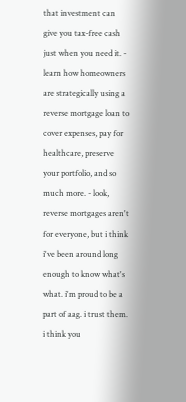that investment can give you tax-free cash just when you need it. - learn how homeowners are strategically using a reverse mortgage loan to cover expenses, pay for healthcare, preserve your portfolio, and so much more. - look, reverse mortgages aren't for everyone, but i think i've been around long enough to know what's what. i'm proud to be a part of aag. i trust them. i think you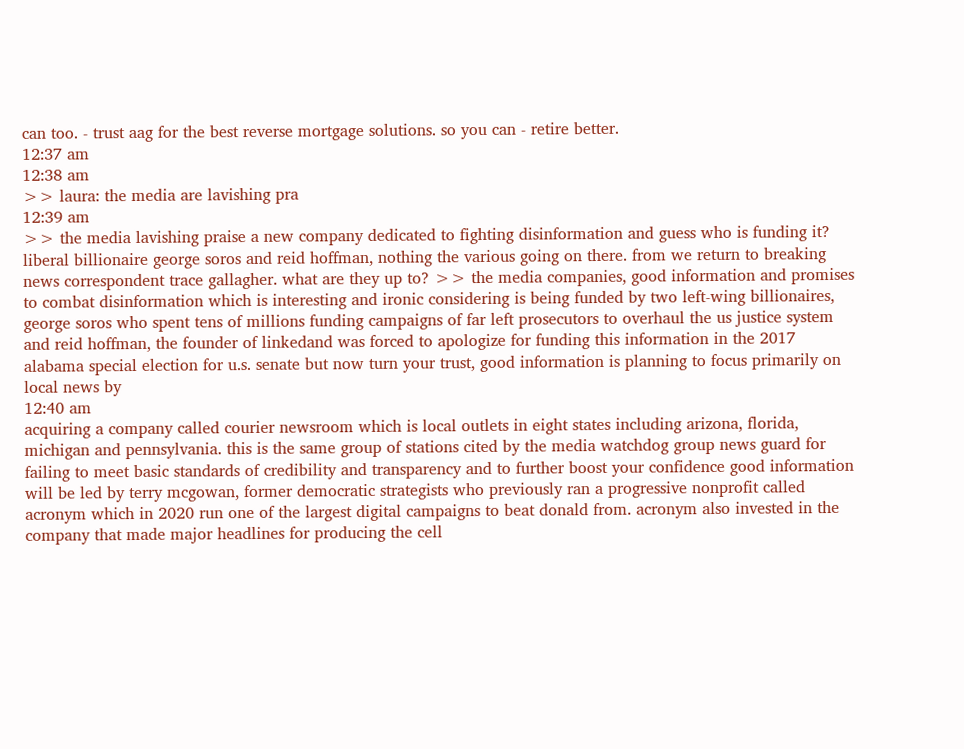can too. - trust aag for the best reverse mortgage solutions. so you can - retire better.
12:37 am
12:38 am
>> laura: the media are lavishing pra
12:39 am
>> the media lavishing praise a new company dedicated to fighting disinformation and guess who is funding it? liberal billionaire george soros and reid hoffman, nothing the various going on there. from we return to breaking news correspondent trace gallagher. what are they up to? >> the media companies, good information and promises to combat disinformation which is interesting and ironic considering is being funded by two left-wing billionaires, george soros who spent tens of millions funding campaigns of far left prosecutors to overhaul the us justice system and reid hoffman, the founder of linkedand was forced to apologize for funding this information in the 2017 alabama special election for u.s. senate but now turn your trust, good information is planning to focus primarily on local news by
12:40 am
acquiring a company called courier newsroom which is local outlets in eight states including arizona, florida, michigan and pennsylvania. this is the same group of stations cited by the media watchdog group news guard for failing to meet basic standards of credibility and transparency and to further boost your confidence good information will be led by terry mcgowan, former democratic strategists who previously ran a progressive nonprofit called acronym which in 2020 run one of the largest digital campaigns to beat donald from. acronym also invested in the company that made major headlines for producing the cell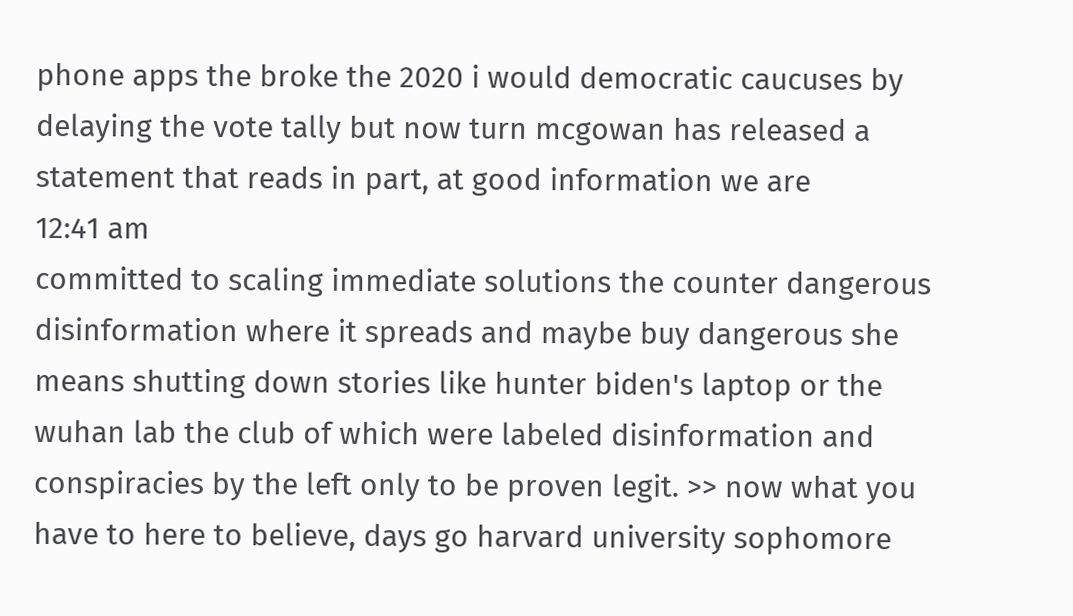phone apps the broke the 2020 i would democratic caucuses by delaying the vote tally but now turn mcgowan has released a statement that reads in part, at good information we are
12:41 am
committed to scaling immediate solutions the counter dangerous disinformation where it spreads and maybe buy dangerous she means shutting down stories like hunter biden's laptop or the wuhan lab the club of which were labeled disinformation and conspiracies by the left only to be proven legit. >> now what you have to here to believe, days go harvard university sophomore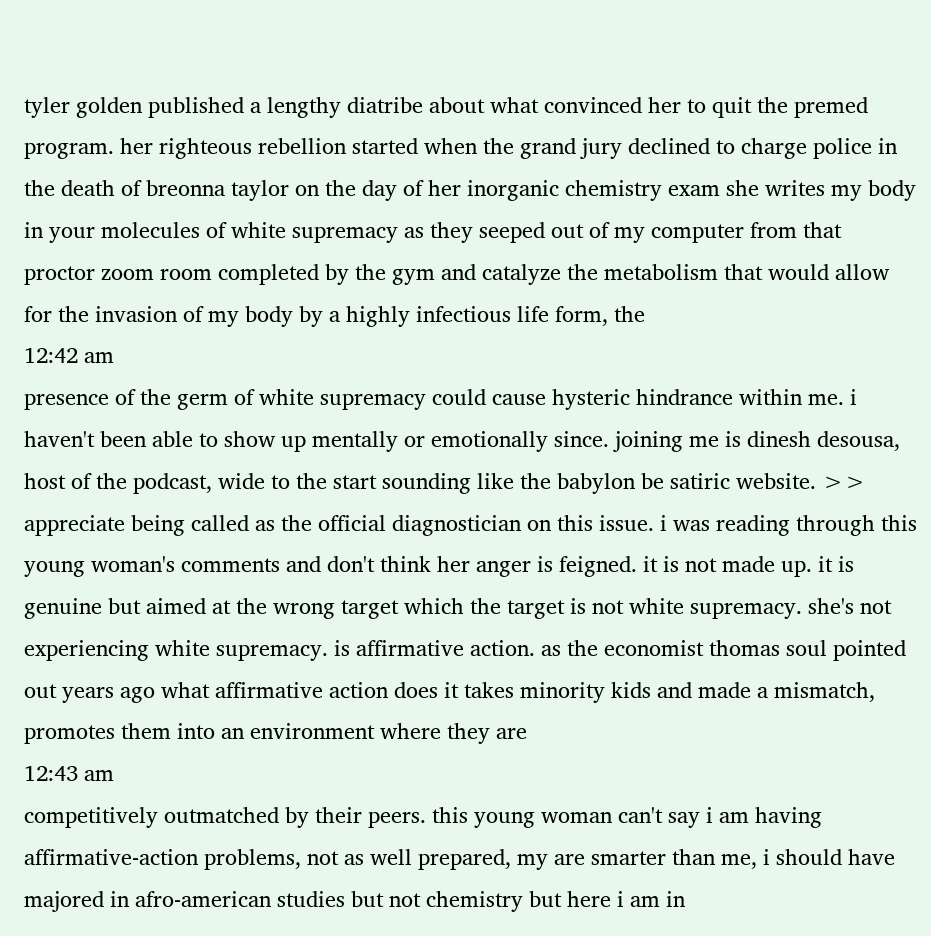tyler golden published a lengthy diatribe about what convinced her to quit the premed program. her righteous rebellion started when the grand jury declined to charge police in the death of breonna taylor on the day of her inorganic chemistry exam she writes my body in your molecules of white supremacy as they seeped out of my computer from that proctor zoom room completed by the gym and catalyze the metabolism that would allow for the invasion of my body by a highly infectious life form, the
12:42 am
presence of the germ of white supremacy could cause hysteric hindrance within me. i haven't been able to show up mentally or emotionally since. joining me is dinesh desousa, host of the podcast, wide to the start sounding like the babylon be satiric website. >> appreciate being called as the official diagnostician on this issue. i was reading through this young woman's comments and don't think her anger is feigned. it is not made up. it is genuine but aimed at the wrong target which the target is not white supremacy. she's not experiencing white supremacy. is affirmative action. as the economist thomas soul pointed out years ago what affirmative action does it takes minority kids and made a mismatch, promotes them into an environment where they are
12:43 am
competitively outmatched by their peers. this young woman can't say i am having affirmative-action problems, not as well prepared, my are smarter than me, i should have majored in afro-american studies but not chemistry but here i am in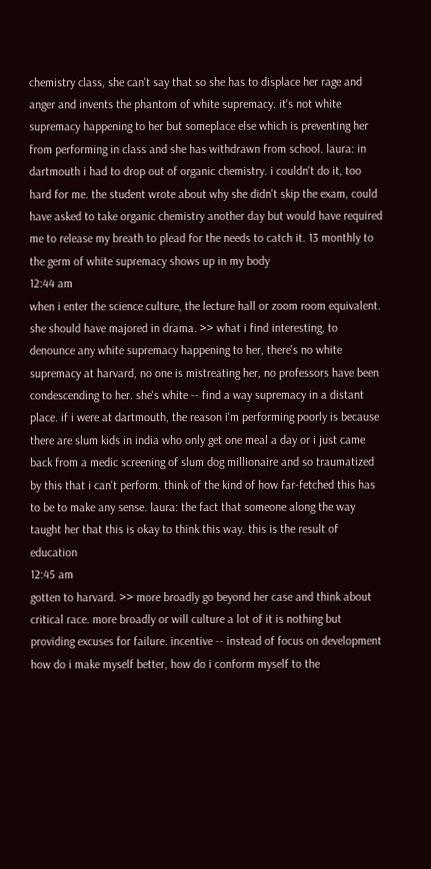chemistry class, she can't say that so she has to displace her rage and anger and invents the phantom of white supremacy. it's not white supremacy happening to her but someplace else which is preventing her from performing in class and she has withdrawn from school. laura: in dartmouth i had to drop out of organic chemistry. i couldn't do it, too hard for me. the student wrote about why she didn't skip the exam, could have asked to take organic chemistry another day but would have required me to release my breath to plead for the needs to catch it. 13 monthly to the germ of white supremacy shows up in my body
12:44 am
when i enter the science culture, the lecture hall or zoom room equivalent. she should have majored in drama. >> what i find interesting, to denounce any white supremacy happening to her, there's no white supremacy at harvard, no one is mistreating her, no professors have been condescending to her. she's white -- find a way supremacy in a distant place. if i were at dartmouth, the reason i'm performing poorly is because there are slum kids in india who only get one meal a day or i just came back from a medic screening of slum dog millionaire and so traumatized by this that i can't perform. think of the kind of how far-fetched this has to be to make any sense. laura: the fact that someone along the way taught her that this is okay to think this way. this is the result of education
12:45 am
gotten to harvard. >> more broadly go beyond her case and think about critical race. more broadly or will culture a lot of it is nothing but providing excuses for failure. incentive -- instead of focus on development how do i make myself better, how do i conform myself to the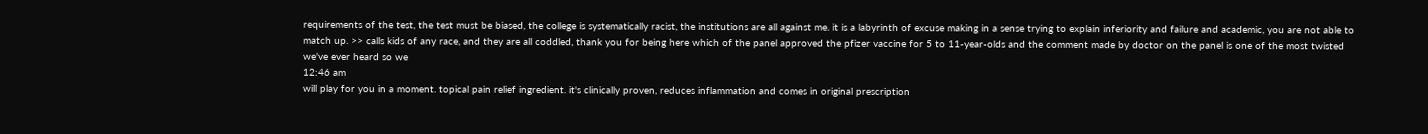requirements of the test, the test must be biased, the college is systematically racist, the institutions are all against me. it is a labyrinth of excuse making in a sense trying to explain inferiority and failure and academic, you are not able to match up. >> calls kids of any race, and they are all coddled, thank you for being here which of the panel approved the pfizer vaccine for 5 to 11-year-olds and the comment made by doctor on the panel is one of the most twisted we've ever heard so we
12:46 am
will play for you in a moment. topical pain relief ingredient. it's clinically proven, reduces inflammation and comes in original prescription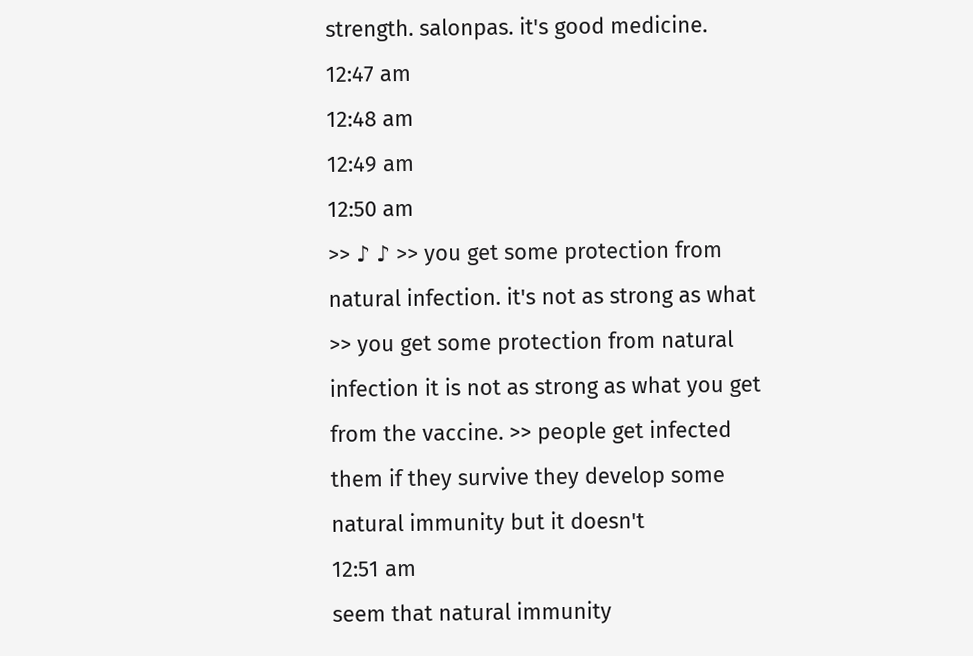strength. salonpas. it's good medicine.
12:47 am
12:48 am
12:49 am
12:50 am
>> ♪ ♪ >> you get some protection from natural infection. it's not as strong as what >> you get some protection from natural infection it is not as strong as what you get from the vaccine. >> people get infected them if they survive they develop some natural immunity but it doesn't
12:51 am
seem that natural immunity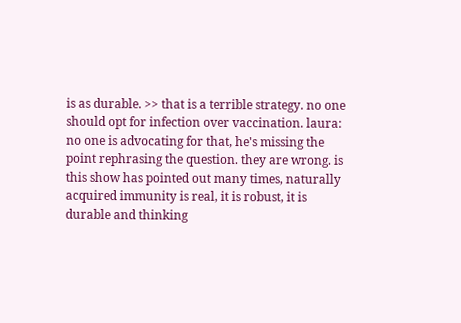is as durable. >> that is a terrible strategy. no one should opt for infection over vaccination. laura: no one is advocating for that, he's missing the point rephrasing the question. they are wrong. is this show has pointed out many times, naturally acquired immunity is real, it is robust, it is durable and thinking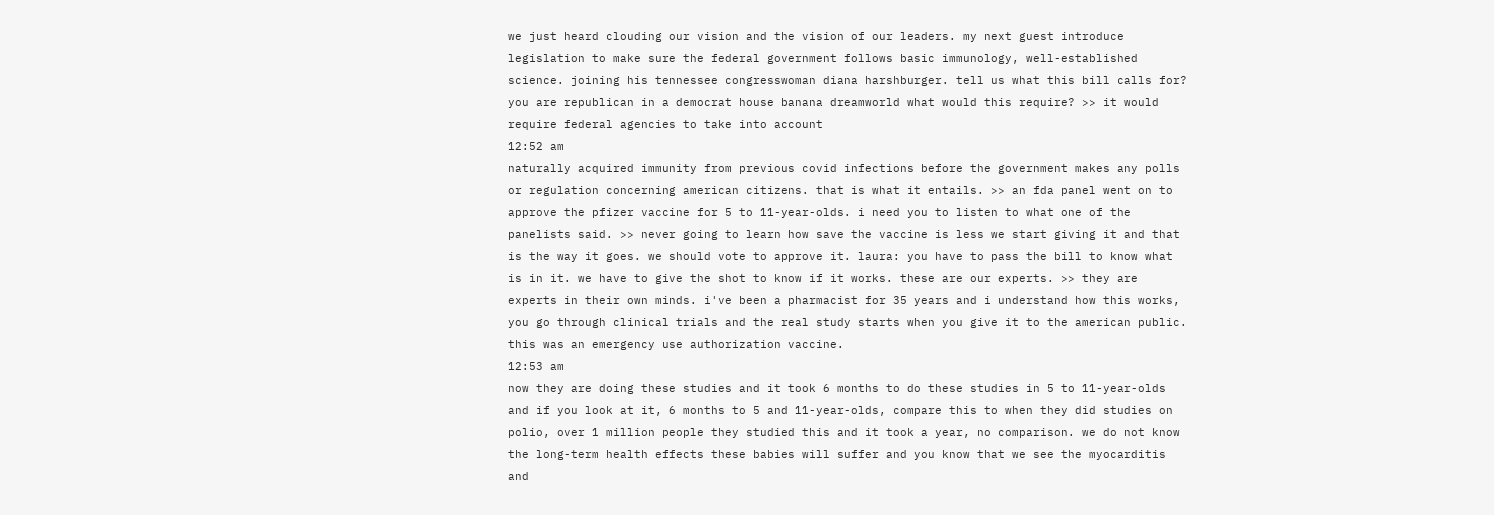we just heard clouding our vision and the vision of our leaders. my next guest introduce legislation to make sure the federal government follows basic immunology, well-established science. joining his tennessee congresswoman diana harshburger. tell us what this bill calls for? you are republican in a democrat house banana dreamworld what would this require? >> it would require federal agencies to take into account
12:52 am
naturally acquired immunity from previous covid infections before the government makes any polls or regulation concerning american citizens. that is what it entails. >> an fda panel went on to approve the pfizer vaccine for 5 to 11-year-olds. i need you to listen to what one of the panelists said. >> never going to learn how save the vaccine is less we start giving it and that is the way it goes. we should vote to approve it. laura: you have to pass the bill to know what is in it. we have to give the shot to know if it works. these are our experts. >> they are experts in their own minds. i've been a pharmacist for 35 years and i understand how this works, you go through clinical trials and the real study starts when you give it to the american public. this was an emergency use authorization vaccine.
12:53 am
now they are doing these studies and it took 6 months to do these studies in 5 to 11-year-olds and if you look at it, 6 months to 5 and 11-year-olds, compare this to when they did studies on polio, over 1 million people they studied this and it took a year, no comparison. we do not know the long-term health effects these babies will suffer and you know that we see the myocarditis and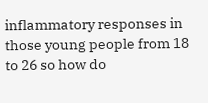inflammatory responses in those young people from 18 to 26 so how do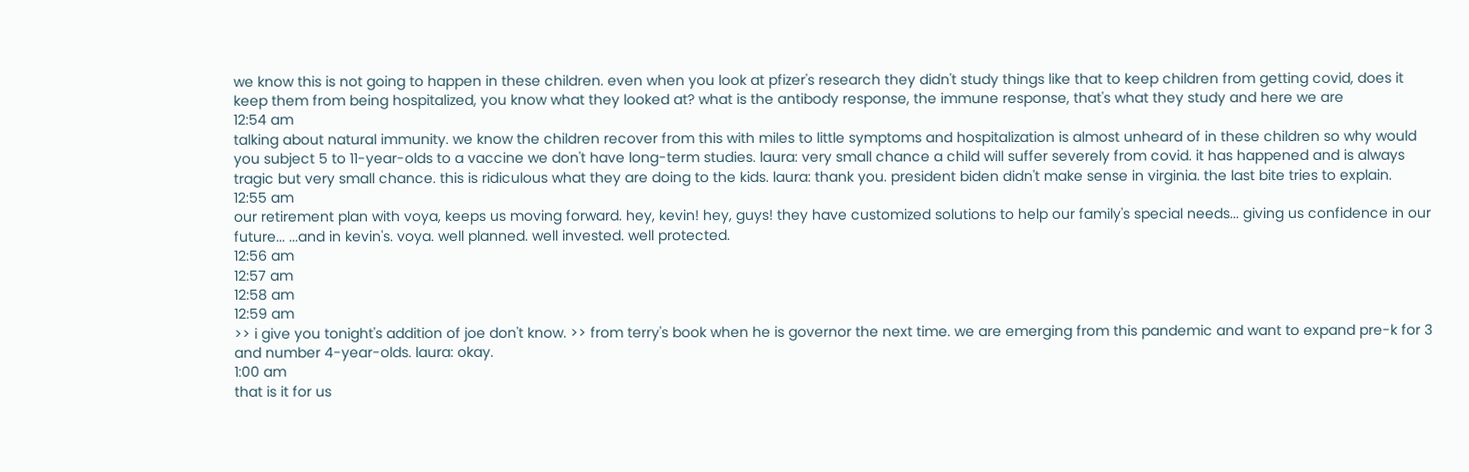we know this is not going to happen in these children. even when you look at pfizer's research they didn't study things like that to keep children from getting covid, does it keep them from being hospitalized, you know what they looked at? what is the antibody response, the immune response, that's what they study and here we are
12:54 am
talking about natural immunity. we know the children recover from this with miles to little symptoms and hospitalization is almost unheard of in these children so why would you subject 5 to 11-year-olds to a vaccine we don't have long-term studies. laura: very small chance a child will suffer severely from covid. it has happened and is always tragic but very small chance. this is ridiculous what they are doing to the kids. laura: thank you. president biden didn't make sense in virginia. the last bite tries to explain.
12:55 am
our retirement plan with voya, keeps us moving forward. hey, kevin! hey, guys! they have customized solutions to help our family's special needs... giving us confidence in our future... ...and in kevin's. voya. well planned. well invested. well protected.
12:56 am
12:57 am
12:58 am
12:59 am
>> i give you tonight's addition of joe don't know. >> from terry's book when he is governor the next time. we are emerging from this pandemic and want to expand pre-k for 3 and number 4-year-olds. laura: okay.
1:00 am
that is it for us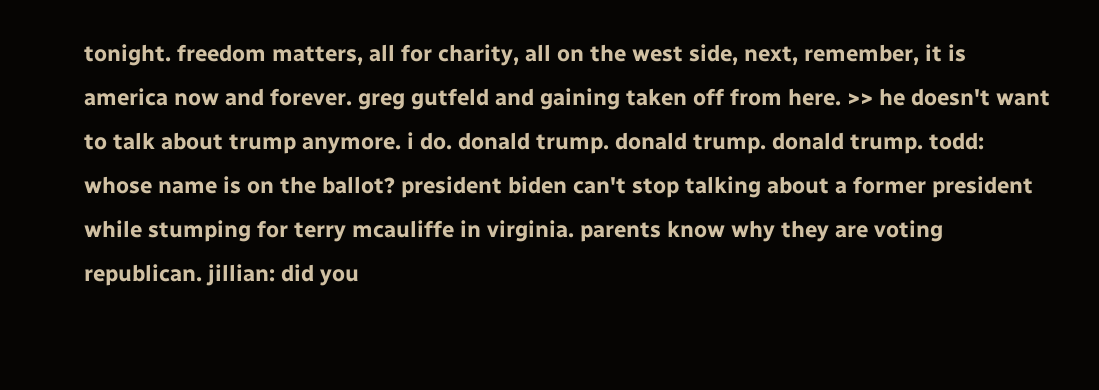tonight. freedom matters, all for charity, all on the west side, next, remember, it is america now and forever. greg gutfeld and gaining taken off from here. >> he doesn't want to talk about trump anymore. i do. donald trump. donald trump. donald trump. todd: whose name is on the ballot? president biden can't stop talking about a former president while stumping for terry mcauliffe in virginia. parents know why they are voting republican. jillian: did you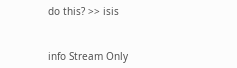do this? >> isis


info Stream Only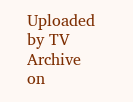Uploaded by TV Archive on